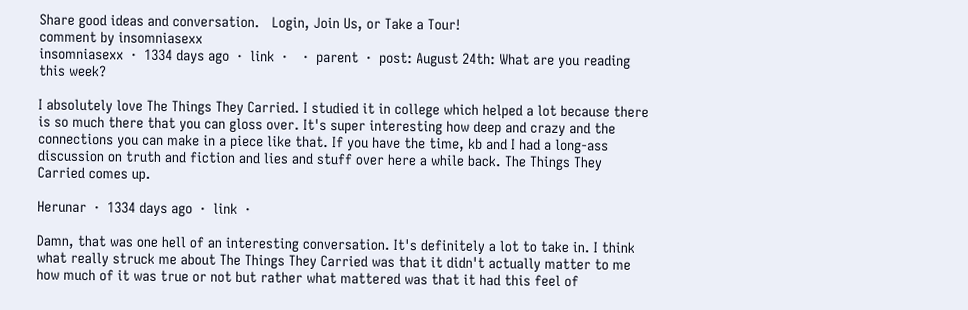Share good ideas and conversation.   Login, Join Us, or Take a Tour!
comment by insomniasexx
insomniasexx  ·  1334 days ago  ·  link  ·    ·  parent  ·  post: August 24th: What are you reading this week?

I absolutely love The Things They Carried. I studied it in college which helped a lot because there is so much there that you can gloss over. It's super interesting how deep and crazy and the connections you can make in a piece like that. If you have the time, kb and I had a long-ass discussion on truth and fiction and lies and stuff over here a while back. The Things They Carried comes up.

Herunar  ·  1334 days ago  ·  link  ·

Damn, that was one hell of an interesting conversation. It's definitely a lot to take in. I think what really struck me about The Things They Carried was that it didn't actually matter to me how much of it was true or not but rather what mattered was that it had this feel of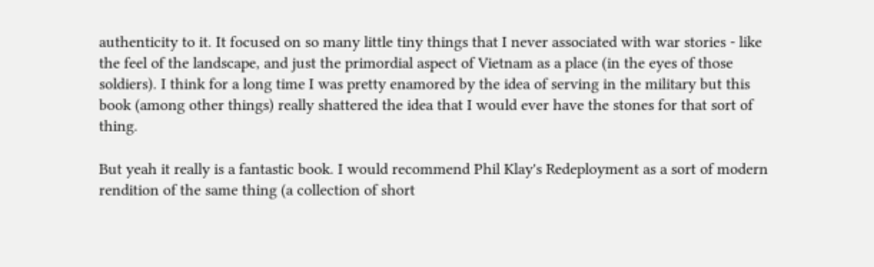authenticity to it. It focused on so many little tiny things that I never associated with war stories - like the feel of the landscape, and just the primordial aspect of Vietnam as a place (in the eyes of those soldiers). I think for a long time I was pretty enamored by the idea of serving in the military but this book (among other things) really shattered the idea that I would ever have the stones for that sort of thing.

But yeah it really is a fantastic book. I would recommend Phil Klay's Redeployment as a sort of modern rendition of the same thing (a collection of short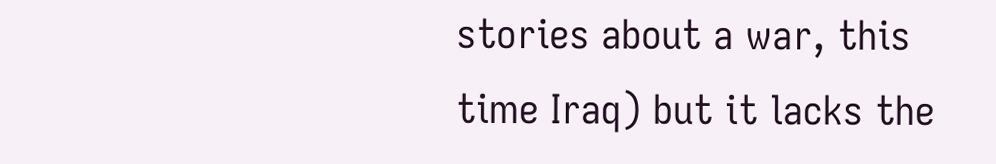stories about a war, this time Iraq) but it lacks the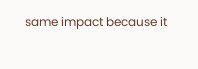same impact because it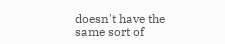doesn't have the same sort of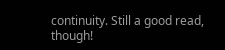continuity. Still a good read, though!